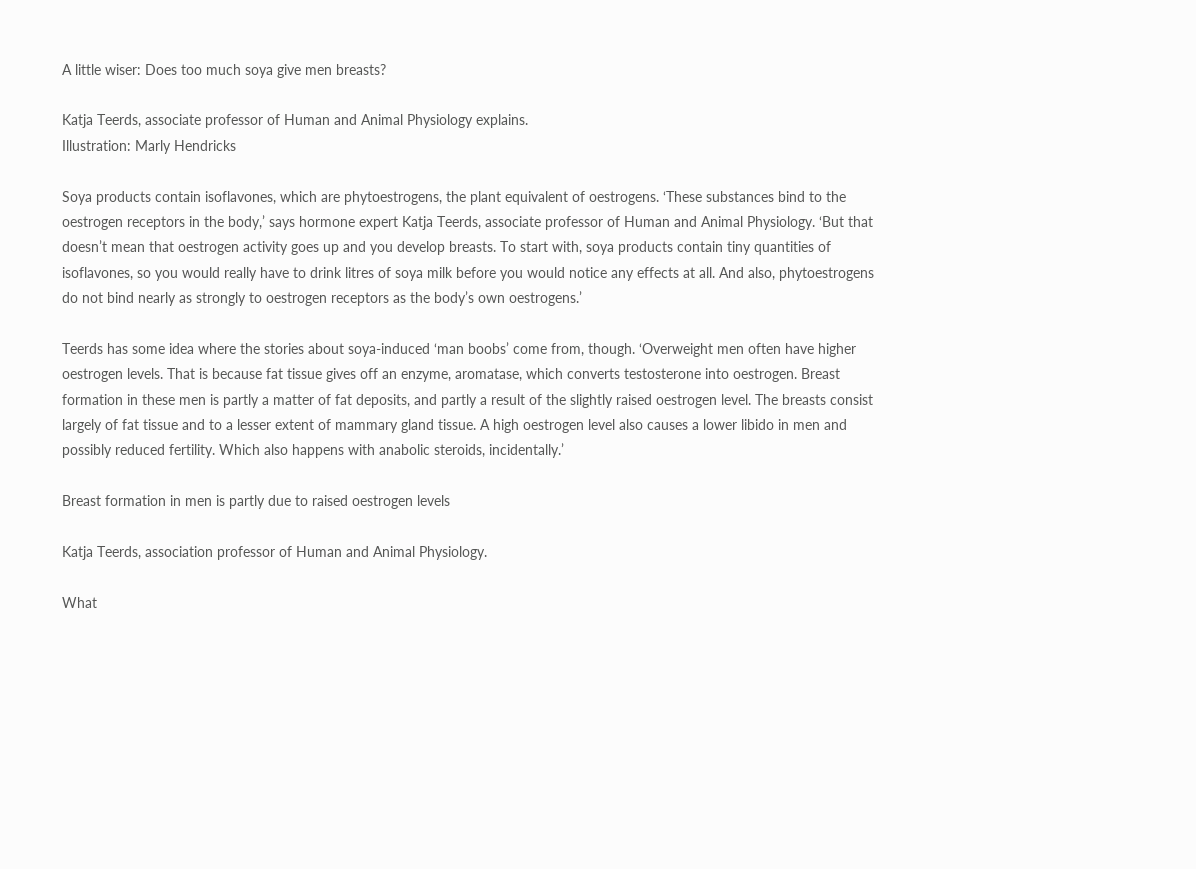A little wiser: Does too much soya give men breasts?

Katja Teerds, associate professor of Human and Animal Physiology explains.
Illustration: Marly Hendricks

Soya products contain isoflavones, which are phytoestrogens, the plant equivalent of oestrogens. ‘These substances bind to the oestrogen receptors in the body,’ says hormone expert Katja Teerds, associate professor of Human and Animal Physiology. ‘But that doesn’t mean that oestrogen activity goes up and you develop breasts. To start with, soya products contain tiny quantities of isoflavones, so you would really have to drink litres of soya milk before you would notice any effects at all. And also, phytoestrogens do not bind nearly as strongly to oestrogen receptors as the body’s own oestrogens.’

Teerds has some idea where the stories about soya-induced ‘man boobs’ come from, though. ‘Overweight men often have higher oestrogen levels. That is because fat tissue gives off an enzyme, aromatase, which converts testosterone into oestrogen. Breast formation in these men is partly a matter of fat deposits, and partly a result of the slightly raised oestrogen level. The breasts consist largely of fat tissue and to a lesser extent of mammary gland tissue. A high oestrogen level also causes a lower libido in men and possibly reduced fertility. Which also happens with anabolic steroids, incidentally.’

Breast formation in men is partly due to raised oestrogen levels

Katja Teerds, association professor of Human and Animal Physiology.

What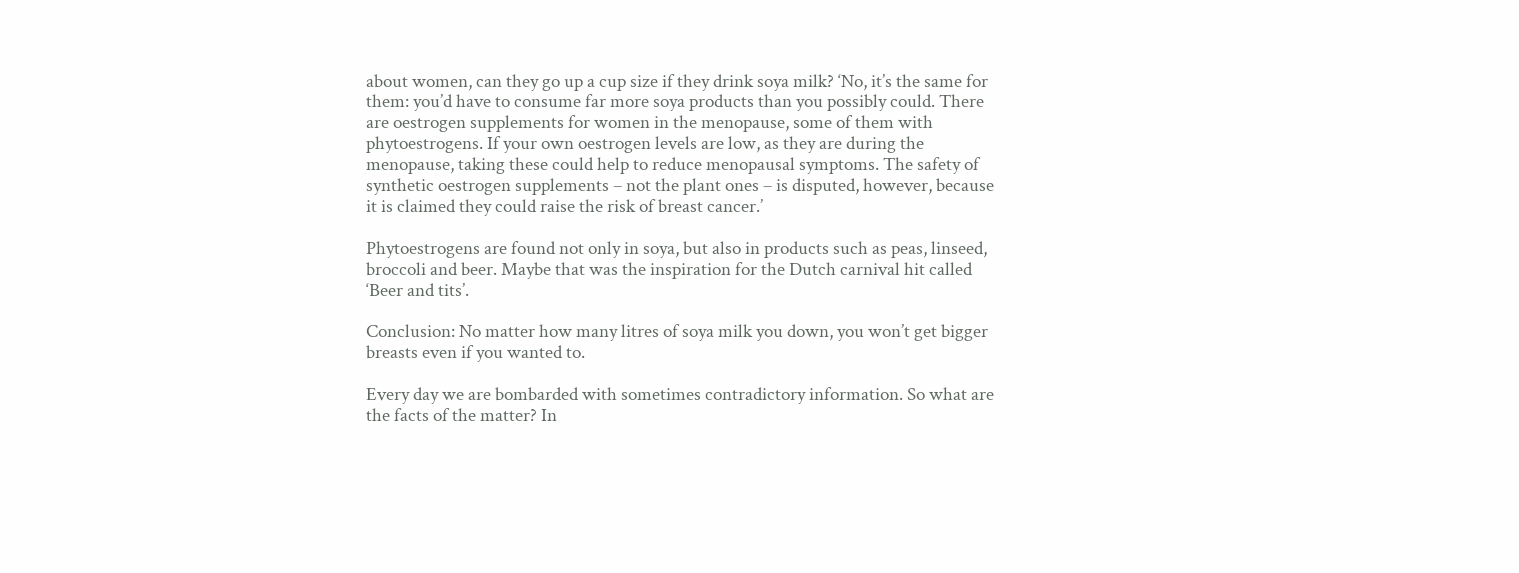about women, can they go up a cup size if they drink soya milk? ‘No, it’s the same for them: you’d have to consume far more soya products than you possibly could. There are oestrogen supplements for women in the menopause, some of them with phytoestrogens. If your own oestrogen levels are low, as they are during the menopause, taking these could help to reduce menopausal symptoms. The safety of synthetic oestrogen supplements – not the plant ones – is disputed, however, because it is claimed they could raise the risk of breast cancer.’

Phytoestrogens are found not only in soya, but also in products such as peas, linseed, broccoli and beer. Maybe that was the inspiration for the Dutch carnival hit called ‘Beer and tits’.

Conclusion: No matter how many litres of soya milk you down, you won’t get bigger breasts even if you wanted to.

Every day we are bombarded with sometimes contradictory information. So what are the facts of the matter? In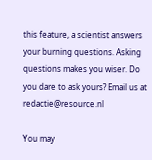this feature, a scientist answers your burning questions. Asking questions makes you wiser. Do you dare to ask yours? Email us at redactie@resource.nl

You may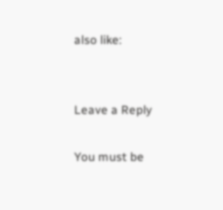also like:


Leave a Reply

You must be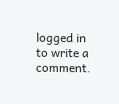logged in to write a comment.